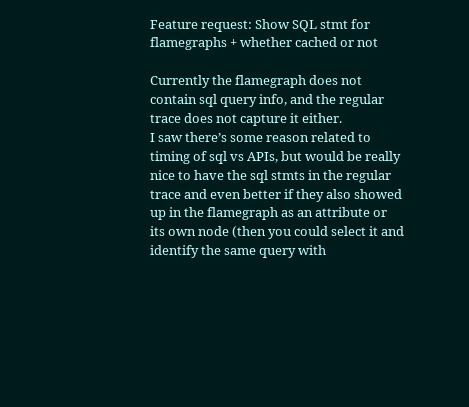Feature request: Show SQL stmt for flamegraphs + whether cached or not

Currently the flamegraph does not contain sql query info, and the regular trace does not capture it either.
I saw there’s some reason related to timing of sql vs APIs, but would be really nice to have the sql stmts in the regular trace and even better if they also showed up in the flamegraph as an attribute or its own node (then you could select it and identify the same query with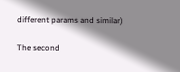different params and similar)

The second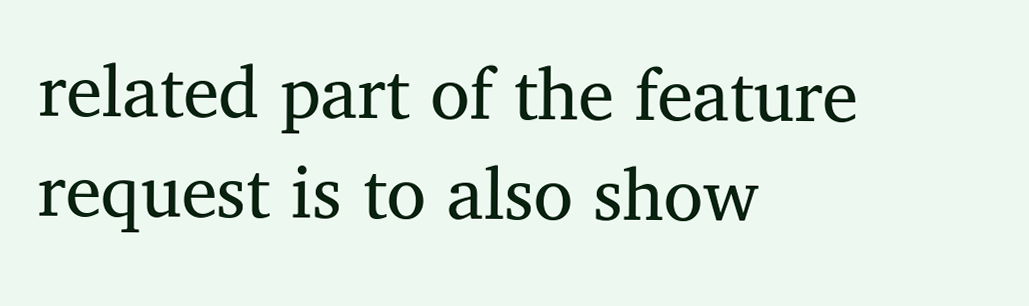related part of the feature request is to also show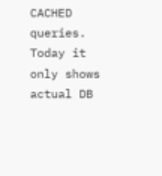CACHED queries. Today it only shows actual DB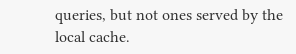queries, but not ones served by the local cache.